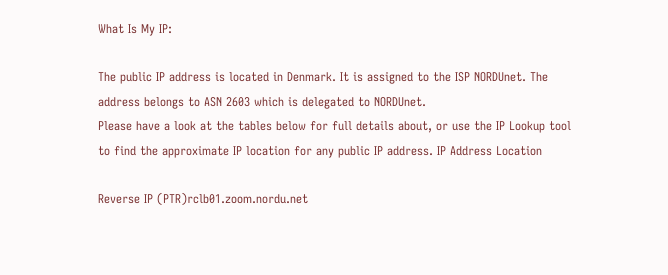What Is My IP:

The public IP address is located in Denmark. It is assigned to the ISP NORDUnet. The address belongs to ASN 2603 which is delegated to NORDUnet.
Please have a look at the tables below for full details about, or use the IP Lookup tool to find the approximate IP location for any public IP address. IP Address Location

Reverse IP (PTR)rclb01.zoom.nordu.net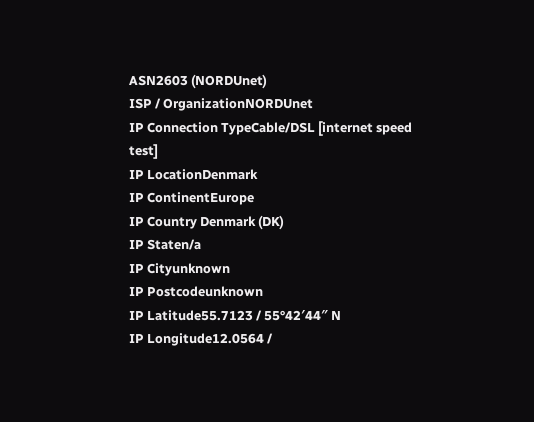ASN2603 (NORDUnet)
ISP / OrganizationNORDUnet
IP Connection TypeCable/DSL [internet speed test]
IP LocationDenmark
IP ContinentEurope
IP Country Denmark (DK)
IP Staten/a
IP Cityunknown
IP Postcodeunknown
IP Latitude55.7123 / 55°42′44″ N
IP Longitude12.0564 /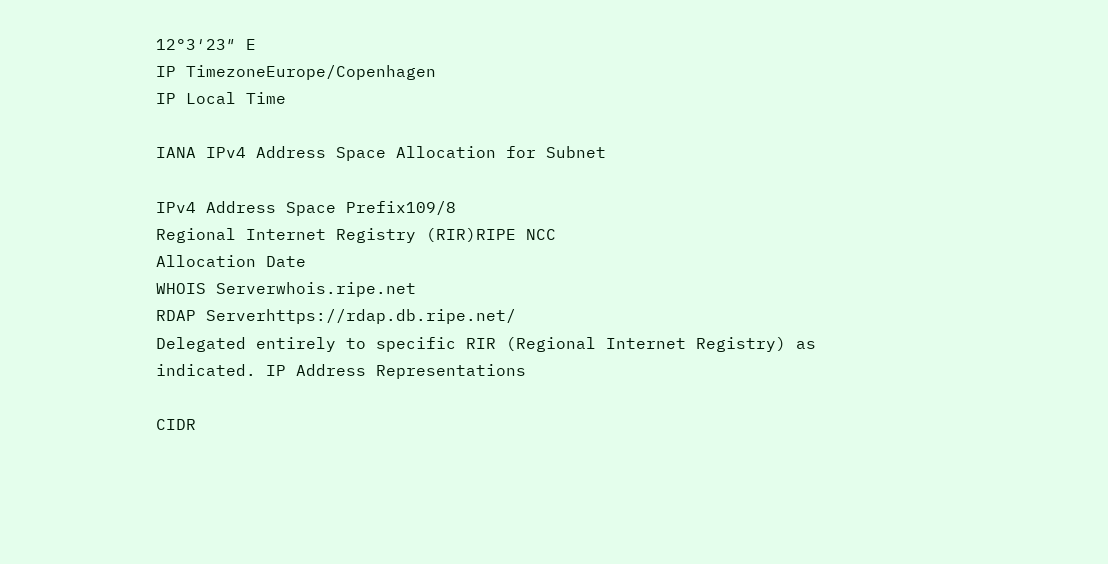12°3′23″ E
IP TimezoneEurope/Copenhagen
IP Local Time

IANA IPv4 Address Space Allocation for Subnet

IPv4 Address Space Prefix109/8
Regional Internet Registry (RIR)RIPE NCC
Allocation Date
WHOIS Serverwhois.ripe.net
RDAP Serverhttps://rdap.db.ripe.net/
Delegated entirely to specific RIR (Regional Internet Registry) as indicated. IP Address Representations

CIDR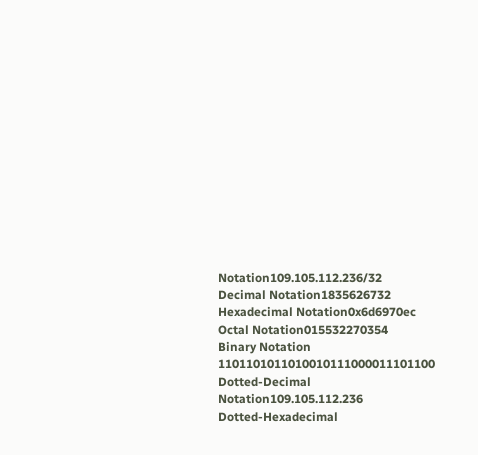Notation109.105.112.236/32
Decimal Notation1835626732
Hexadecimal Notation0x6d6970ec
Octal Notation015532270354
Binary Notation 1101101011010010111000011101100
Dotted-Decimal Notation109.105.112.236
Dotted-Hexadecimal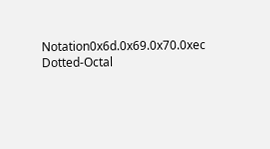Notation0x6d.0x69.0x70.0xec
Dotted-Octal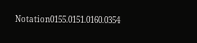Notation0155.0151.0160.0354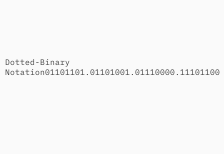Dotted-Binary Notation01101101.01101001.01110000.11101100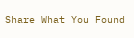Share What You Found